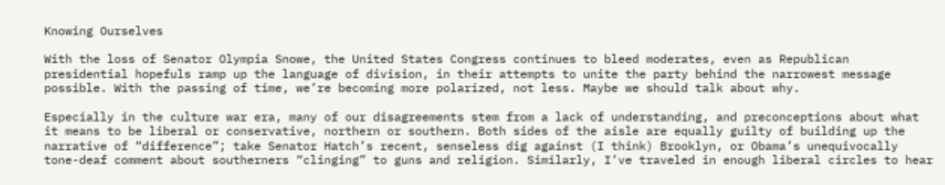Knowing Ourselves

With the loss of Senator Olympia Snowe, the United States Congress continues to bleed moderates, even as Republican presidential hopefuls ramp up the language of division, in their attempts to unite the party behind the narrowest message possible. With the passing of time, we’re becoming more polarized, not less. Maybe we should talk about why.

Especially in the culture war era, many of our disagreements stem from a lack of understanding, and preconceptions about what it means to be liberal or conservative, northern or southern. Both sides of the aisle are equally guilty of building up the narrative of “difference”; take Senator Hatch’s recent, senseless dig against (I think) Brooklyn, or Obama’s unequivocally tone-deaf comment about southerners “clinging” to guns and religion. Similarly, I’ve traveled in enough liberal circles to hear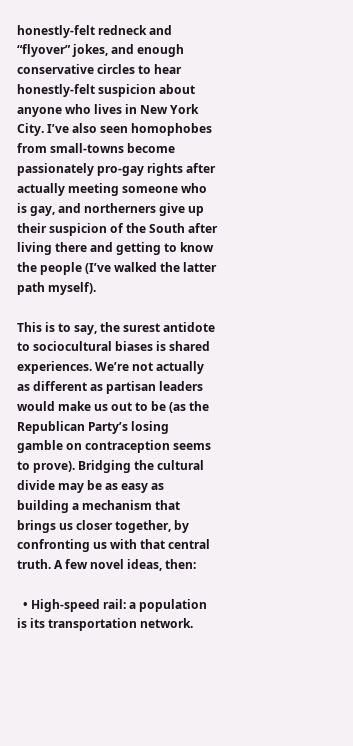honestly-felt redneck and “flyover” jokes, and enough conservative circles to hear honestly-felt suspicion about anyone who lives in New York City. I’ve also seen homophobes from small-towns become passionately pro-gay rights after actually meeting someone who is gay, and northerners give up their suspicion of the South after living there and getting to know the people (I’ve walked the latter path myself).

This is to say, the surest antidote to sociocultural biases is shared experiences. We’re not actually as different as partisan leaders would make us out to be (as the Republican Party’s losing gamble on contraception seems to prove). Bridging the cultural divide may be as easy as building a mechanism that brings us closer together, by confronting us with that central truth. A few novel ideas, then:

  • High-speed rail: a population is its transportation network.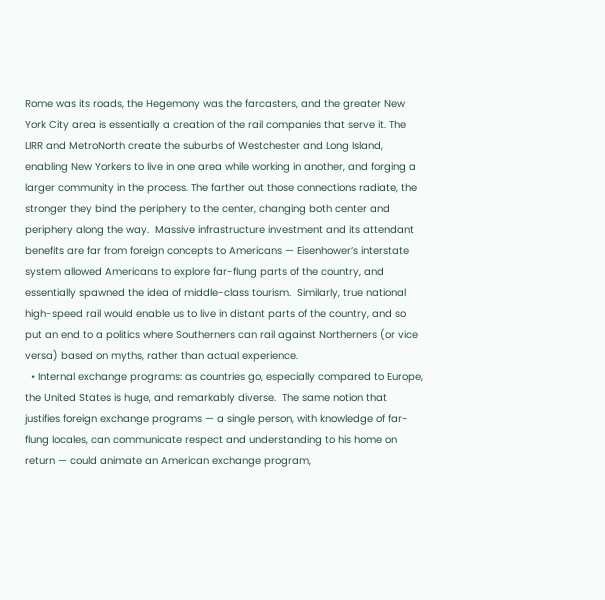Rome was its roads, the Hegemony was the farcasters, and the greater New York City area is essentially a creation of the rail companies that serve it. The LIRR and MetroNorth create the suburbs of Westchester and Long Island, enabling New Yorkers to live in one area while working in another, and forging a larger community in the process. The farther out those connections radiate, the stronger they bind the periphery to the center, changing both center and periphery along the way.  Massive infrastructure investment and its attendant benefits are far from foreign concepts to Americans — Eisenhower’s interstate system allowed Americans to explore far-flung parts of the country, and essentially spawned the idea of middle-class tourism.  Similarly, true national high-speed rail would enable us to live in distant parts of the country, and so put an end to a politics where Southerners can rail against Northerners (or vice versa) based on myths, rather than actual experience.
  • Internal exchange programs: as countries go, especially compared to Europe, the United States is huge, and remarkably diverse.  The same notion that justifies foreign exchange programs — a single person, with knowledge of far-flung locales, can communicate respect and understanding to his home on return — could animate an American exchange program,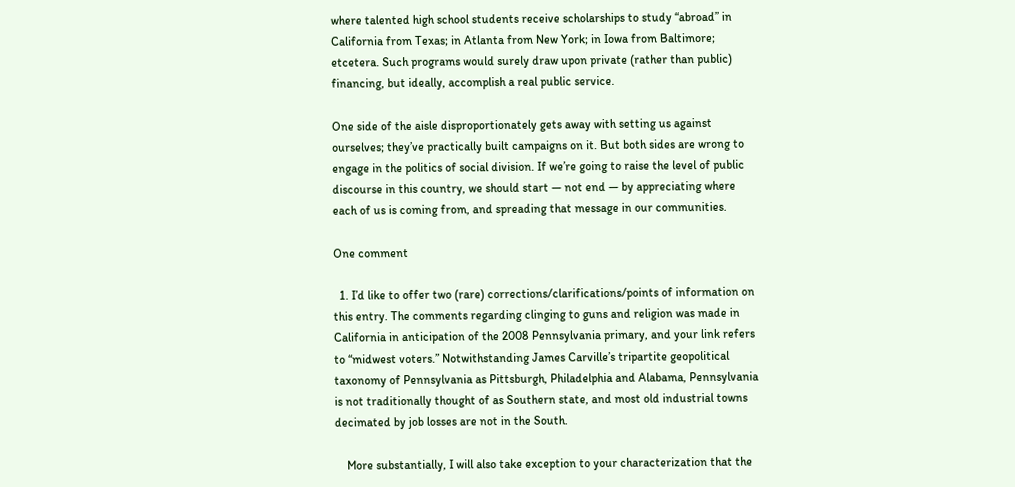where talented high school students receive scholarships to study “abroad” in California from Texas; in Atlanta from New York; in Iowa from Baltimore; etcetera. Such programs would surely draw upon private (rather than public) financing, but ideally, accomplish a real public service.

One side of the aisle disproportionately gets away with setting us against ourselves; they’ve practically built campaigns on it. But both sides are wrong to engage in the politics of social division. If we’re going to raise the level of public discourse in this country, we should start — not end — by appreciating where each of us is coming from, and spreading that message in our communities.

One comment

  1. I’d like to offer two (rare) corrections/clarifications/points of information on this entry. The comments regarding clinging to guns and religion was made in California in anticipation of the 2008 Pennsylvania primary, and your link refers to “midwest voters.” Notwithstanding James Carville’s tripartite geopolitical taxonomy of Pennsylvania as Pittsburgh, Philadelphia and Alabama, Pennsylvania is not traditionally thought of as Southern state, and most old industrial towns decimated by job losses are not in the South.

    More substantially, I will also take exception to your characterization that the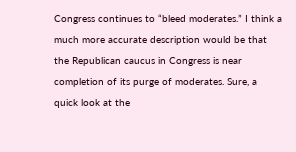Congress continues to “bleed moderates.” I think a much more accurate description would be that the Republican caucus in Congress is near completion of its purge of moderates. Sure, a quick look at the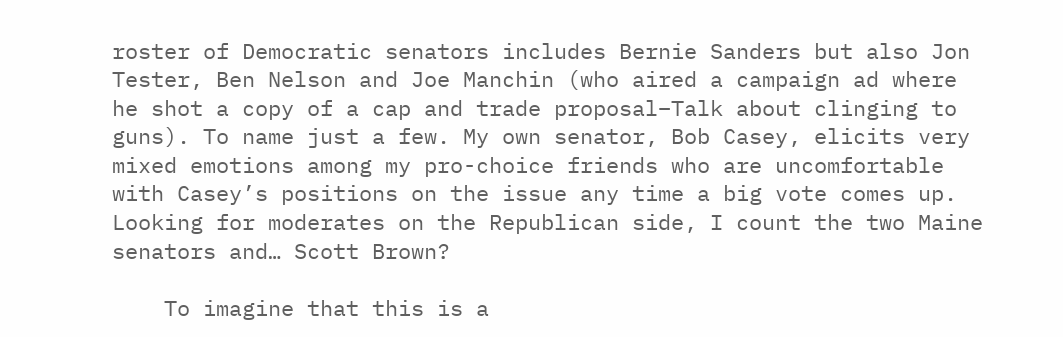roster of Democratic senators includes Bernie Sanders but also Jon Tester, Ben Nelson and Joe Manchin (who aired a campaign ad where he shot a copy of a cap and trade proposal–Talk about clinging to guns). To name just a few. My own senator, Bob Casey, elicits very mixed emotions among my pro-choice friends who are uncomfortable with Casey’s positions on the issue any time a big vote comes up. Looking for moderates on the Republican side, I count the two Maine senators and… Scott Brown?

    To imagine that this is a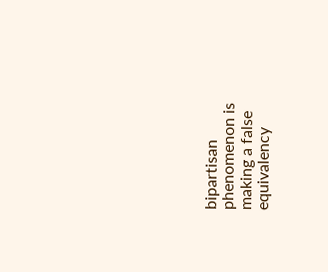bipartisan phenomenon is making a false equivalency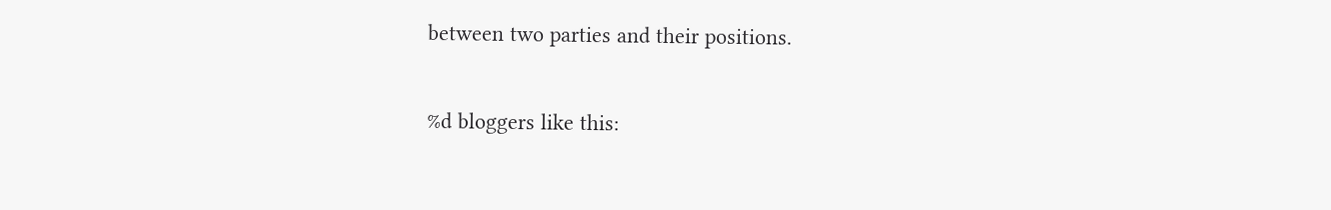between two parties and their positions.

%d bloggers like this: